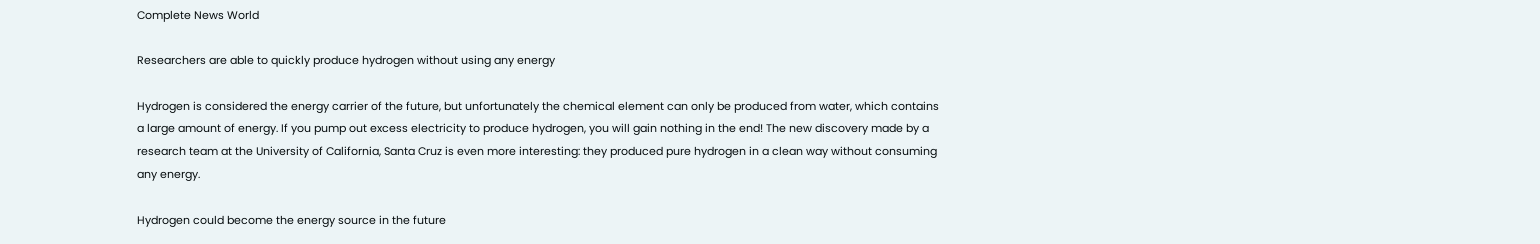Complete News World

Researchers are able to quickly produce hydrogen without using any energy

Hydrogen is considered the energy carrier of the future, but unfortunately the chemical element can only be produced from water, which contains a large amount of energy. If you pump out excess electricity to produce hydrogen, you will gain nothing in the end! The new discovery made by a research team at the University of California, Santa Cruz is even more interesting: they produced pure hydrogen in a clean way without consuming any energy.

Hydrogen could become the energy source in the future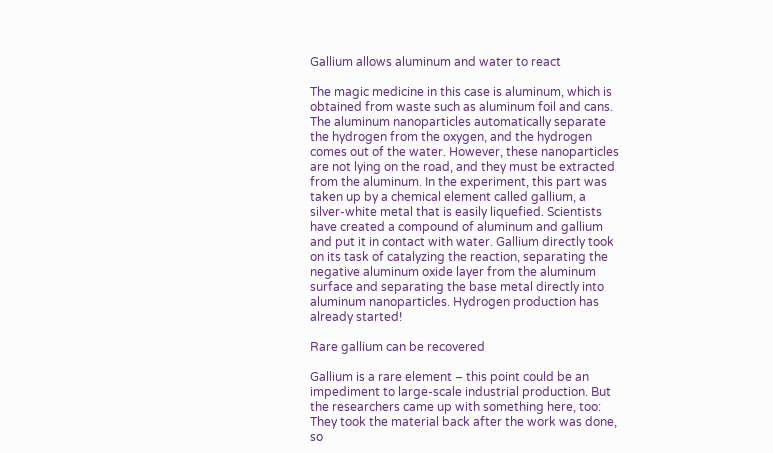Gallium allows aluminum and water to react

The magic medicine in this case is aluminum, which is obtained from waste such as aluminum foil and cans. The aluminum nanoparticles automatically separate the hydrogen from the oxygen, and the hydrogen comes out of the water. However, these nanoparticles are not lying on the road, and they must be extracted from the aluminum. In the experiment, this part was taken up by a chemical element called gallium, a silver-white metal that is easily liquefied. Scientists have created a compound of aluminum and gallium and put it in contact with water. Gallium directly took on its task of catalyzing the reaction, separating the negative aluminum oxide layer from the aluminum surface and separating the base metal directly into aluminum nanoparticles. Hydrogen production has already started!

Rare gallium can be recovered

Gallium is a rare element – this point could be an impediment to large-scale industrial production. But the researchers came up with something here, too: They took the material back after the work was done, so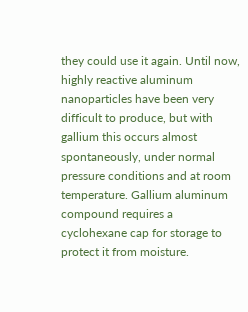they could use it again. Until now, highly reactive aluminum nanoparticles have been very difficult to produce, but with gallium this occurs almost spontaneously, under normal pressure conditions and at room temperature. Gallium aluminum compound requires a cyclohexane cap for storage to protect it from moisture.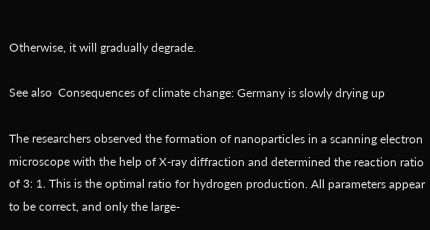Otherwise, it will gradually degrade.

See also  Consequences of climate change: Germany is slowly drying up

The researchers observed the formation of nanoparticles in a scanning electron microscope with the help of X-ray diffraction and determined the reaction ratio of 3: 1. This is the optimal ratio for hydrogen production. All parameters appear to be correct, and only the large-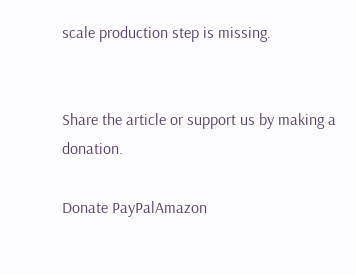scale production step is missing.


Share the article or support us by making a donation.

Donate PayPalAmazon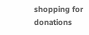shopping for donations